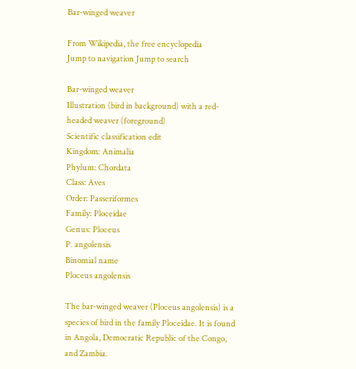Bar-winged weaver

From Wikipedia, the free encyclopedia
Jump to navigation Jump to search

Bar-winged weaver
Illustration (bird in background) with a red-headed weaver (foreground)
Scientific classification edit
Kingdom: Animalia
Phylum: Chordata
Class: Aves
Order: Passeriformes
Family: Ploceidae
Genus: Ploceus
P. angolensis
Binomial name
Ploceus angolensis

The bar-winged weaver (Ploceus angolensis) is a species of bird in the family Ploceidae. It is found in Angola, Democratic Republic of the Congo, and Zambia.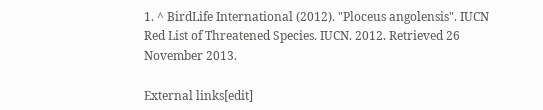1. ^ BirdLife International (2012). "Ploceus angolensis". IUCN Red List of Threatened Species. IUCN. 2012. Retrieved 26 November 2013.

External links[edit]